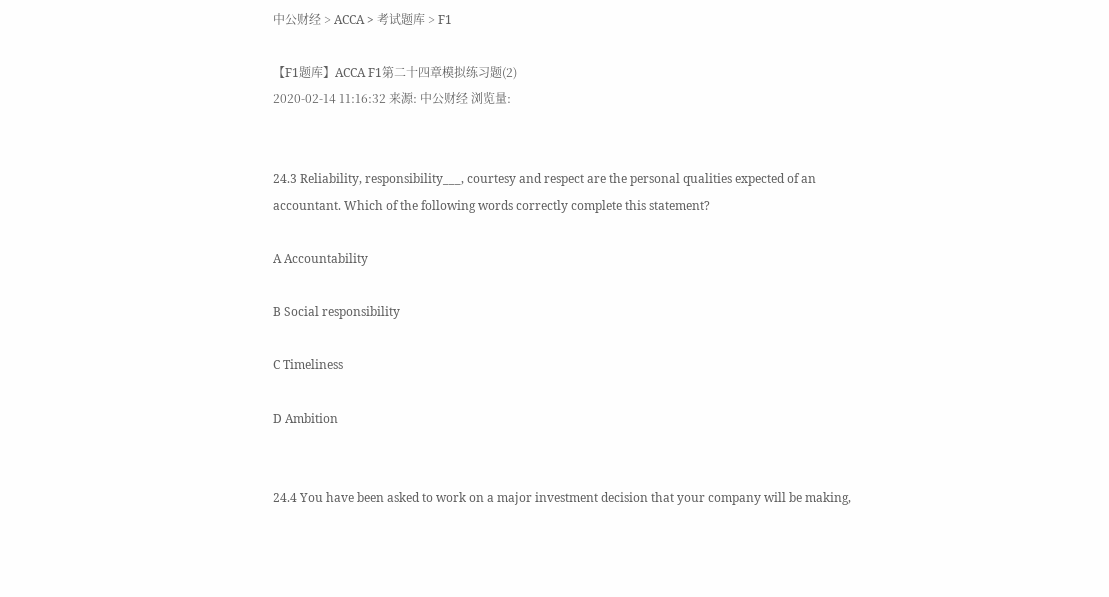中公财经 > ACCA > 考试题库 > F1

【F1题库】ACCA F1第二十四章模拟练习题(2)
2020-02-14 11:16:32 来源: 中公财经 浏览量:


24.3 Reliability, responsibility___, courtesy and respect are the personal qualities expected of an accountant. Which of the following words correctly complete this statement?

A Accountability

B Social responsibility

C Timeliness

D Ambition


24.4 You have been asked to work on a major investment decision that your company will be making,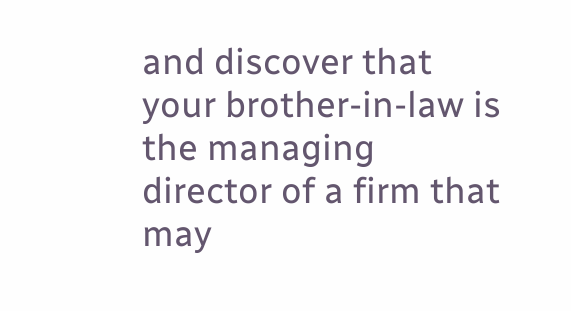and discover that your brother-in-law is the managing director of a firm that may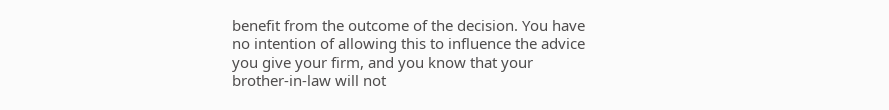benefit from the outcome of the decision. You have no intention of allowing this to influence the advice you give your firm, and you know that your brother-in-law will not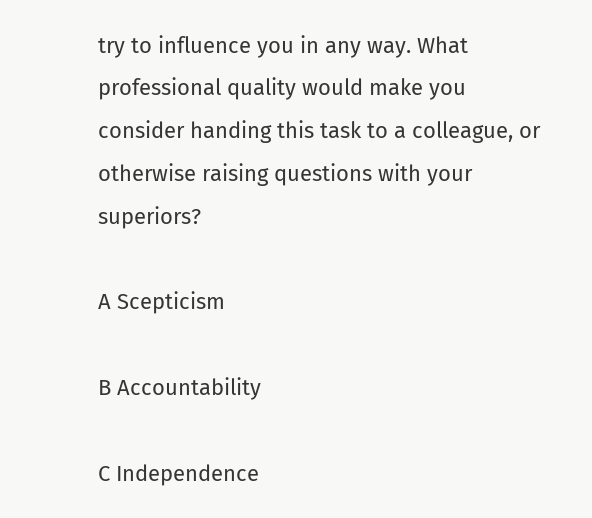try to influence you in any way. What professional quality would make you consider handing this task to a colleague, or otherwise raising questions with your superiors?

A Scepticism

B Accountability

C Independence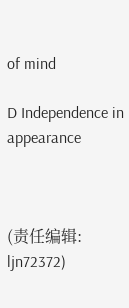of mind

D Independence in appearance



(责任编辑: ljn72372)